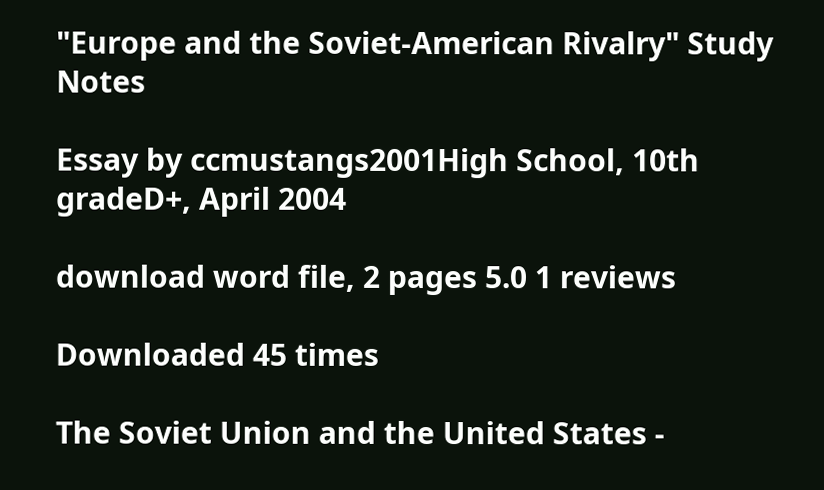"Europe and the Soviet-American Rivalry" Study Notes

Essay by ccmustangs2001High School, 10th gradeD+, April 2004

download word file, 2 pages 5.0 1 reviews

Downloaded 45 times

The Soviet Union and the United States -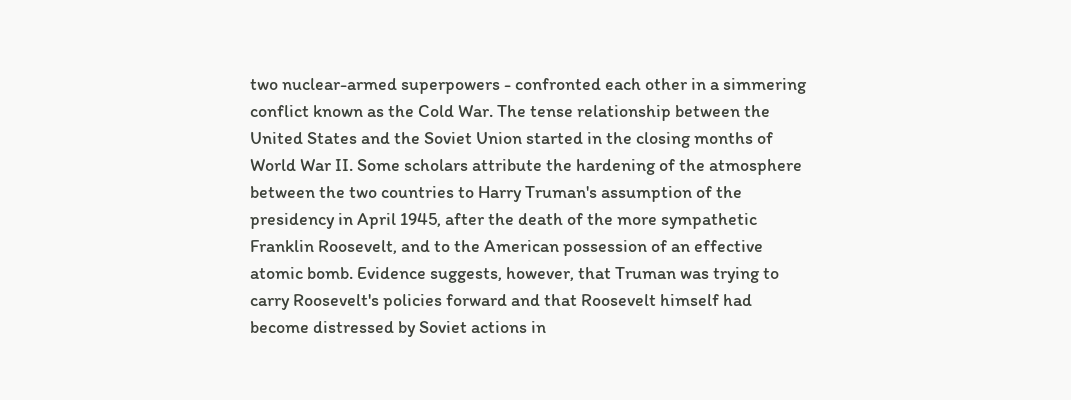two nuclear-armed superpowers - confronted each other in a simmering conflict known as the Cold War. The tense relationship between the United States and the Soviet Union started in the closing months of World War II. Some scholars attribute the hardening of the atmosphere between the two countries to Harry Truman's assumption of the presidency in April 1945, after the death of the more sympathetic Franklin Roosevelt, and to the American possession of an effective atomic bomb. Evidence suggests, however, that Truman was trying to carry Roosevelt's policies forward and that Roosevelt himself had become distressed by Soviet actions in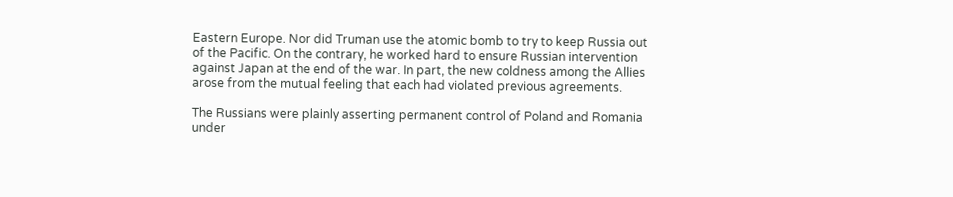Eastern Europe. Nor did Truman use the atomic bomb to try to keep Russia out of the Pacific. On the contrary, he worked hard to ensure Russian intervention against Japan at the end of the war. In part, the new coldness among the Allies arose from the mutual feeling that each had violated previous agreements.

The Russians were plainly asserting permanent control of Poland and Romania under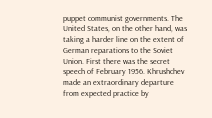puppet communist governments. The United States, on the other hand, was taking a harder line on the extent of German reparations to the Soviet Union. First there was the secret speech of February 1956. Khrushchev made an extraordinary departure from expected practice by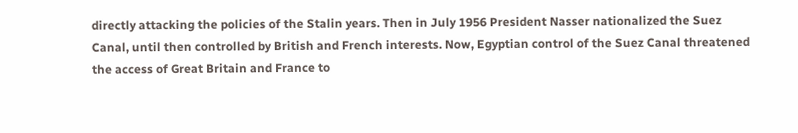directly attacking the policies of the Stalin years. Then in July 1956 President Nasser nationalized the Suez Canal, until then controlled by British and French interests. Now, Egyptian control of the Suez Canal threatened the access of Great Britain and France to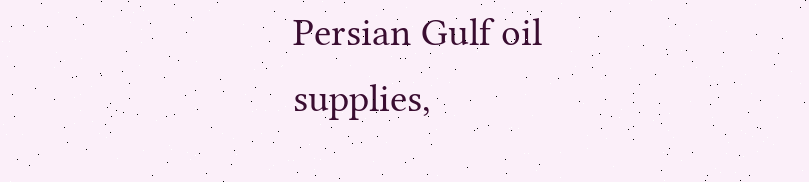Persian Gulf oil supplies,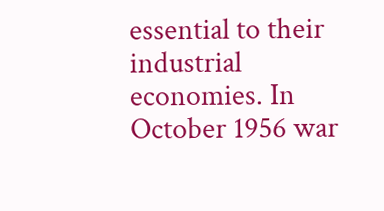essential to their industrial economies. In October 1956 war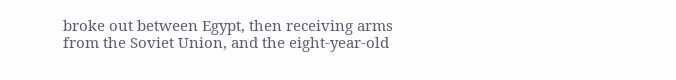broke out between Egypt, then receiving arms from the Soviet Union, and the eight-year-old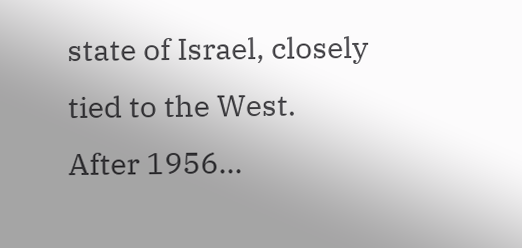state of Israel, closely tied to the West. After 1956...